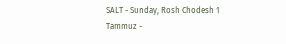SALT - Sunday, Rosh Chodesh 1 Tammuz -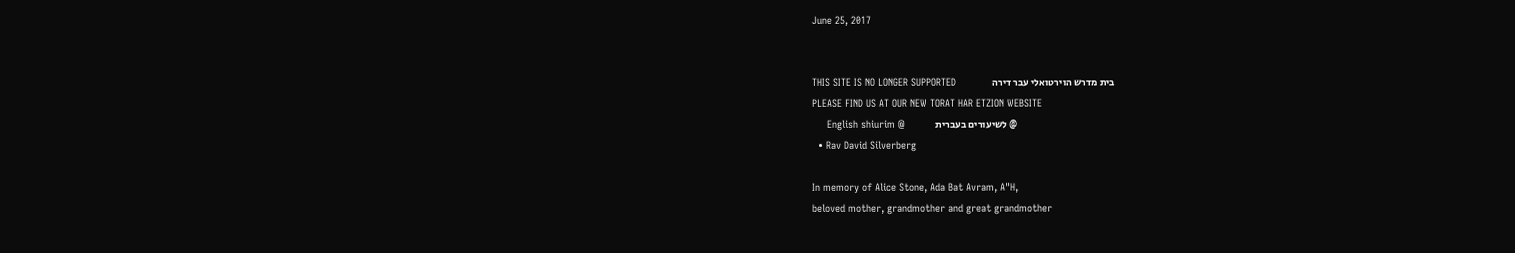June 25, 2017


THIS SITE IS NO LONGER SUPPORTED            בית מדרש הוירטואלי עבר דירה
PLEASE FIND US AT OUR NEW TORAT HAR ETZION WEBSITE
     English shiurim @          לשיעורים בעברית @
  • Rav David Silverberg

In memory of Alice Stone, Ada Bat Avram, A"H,
beloved mother, grandmother and great grandmother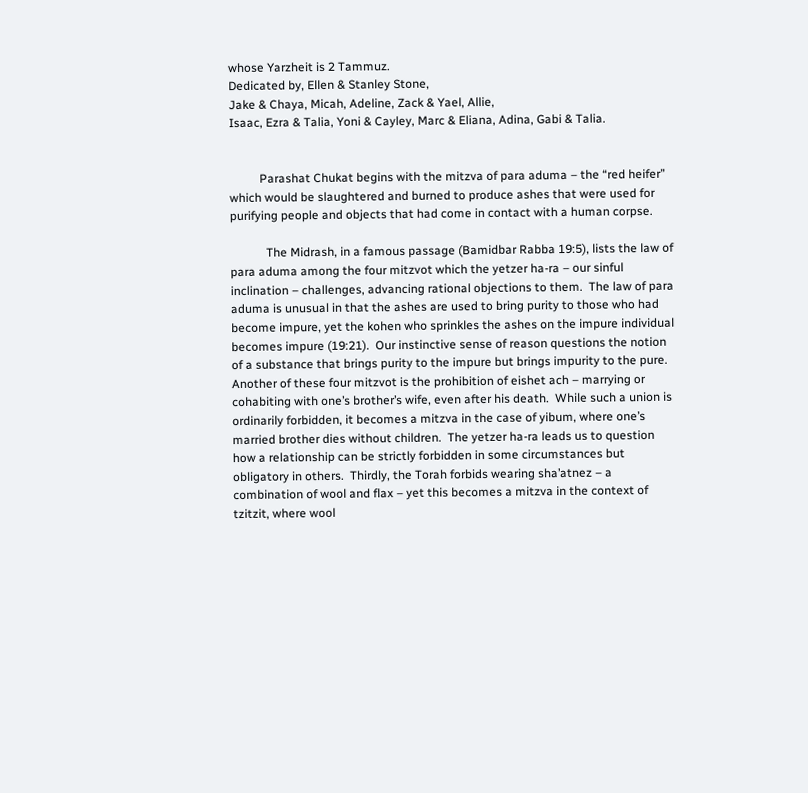whose Yarzheit is 2 Tammuz.
Dedicated by, Ellen & Stanley Stone,
Jake & Chaya, Micah, Adeline, Zack & Yael, Allie,
Isaac, Ezra & Talia, Yoni & Cayley, Marc & Eliana, Adina, Gabi & Talia.


          Parashat Chukat begins with the mitzva of para aduma – the “red heifer” which would be slaughtered and burned to produce ashes that were used for purifying people and objects that had come in contact with a human corpse.

            The Midrash, in a famous passage (Bamidbar Rabba 19:5), lists the law of para aduma among the four mitzvot which the yetzer ha-ra – our sinful inclination – challenges, advancing rational objections to them.  The law of para aduma is unusual in that the ashes are used to bring purity to those who had become impure, yet the kohen who sprinkles the ashes on the impure individual becomes impure (19:21).  Our instinctive sense of reason questions the notion of a substance that brings purity to the impure but brings impurity to the pure.  Another of these four mitzvot is the prohibition of eishet ach – marrying or cohabiting with one’s brother’s wife, even after his death.  While such a union is ordinarily forbidden, it becomes a mitzva in the case of yibum, where one’s married brother dies without children.  The yetzer ha-ra leads us to question how a relationship can be strictly forbidden in some circumstances but obligatory in others.  Thirdly, the Torah forbids wearing sha’atnez – a combination of wool and flax – yet this becomes a mitzva in the context of tzitzit, where wool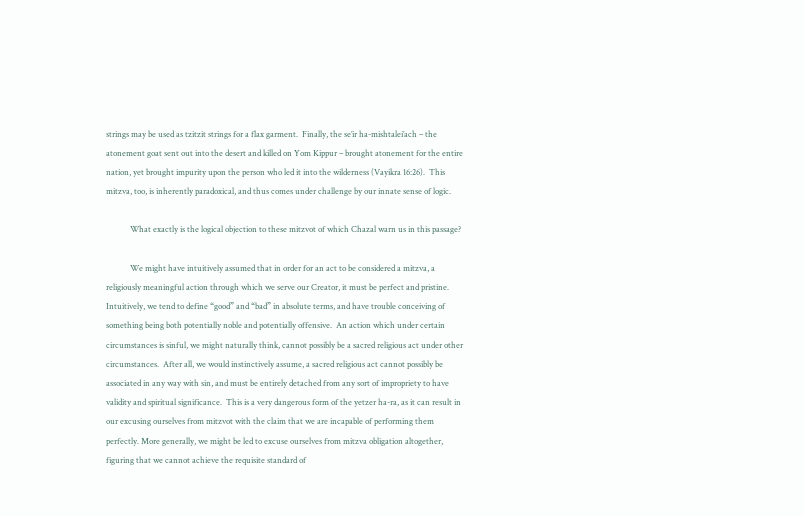strings may be used as tzitzit strings for a flax garment.  Finally, the se’ir ha-mishtalei’ach – the atonement goat sent out into the desert and killed on Yom Kippur – brought atonement for the entire nation, yet brought impurity upon the person who led it into the wilderness (Vayikra 16:26).  This mitzva, too, is inherently paradoxical, and thus comes under challenge by our innate sense of logic.

            What exactly is the logical objection to these mitzvot of which Chazal warn us in this passage?

            We might have intuitively assumed that in order for an act to be considered a mitzva, a religiously meaningful action through which we serve our Creator, it must be perfect and pristine.  Intuitively, we tend to define “good” and “bad” in absolute terms, and have trouble conceiving of something being both potentially noble and potentially offensive.  An action which under certain circumstances is sinful, we might naturally think, cannot possibly be a sacred religious act under other circumstances.  After all, we would instinctively assume, a sacred religious act cannot possibly be associated in any way with sin, and must be entirely detached from any sort of impropriety to have validity and spiritual significance.  This is a very dangerous form of the yetzer ha-ra, as it can result in our excusing ourselves from mitzvot with the claim that we are incapable of performing them perfectly. More generally, we might be led to excuse ourselves from mitzva obligation altogether, figuring that we cannot achieve the requisite standard of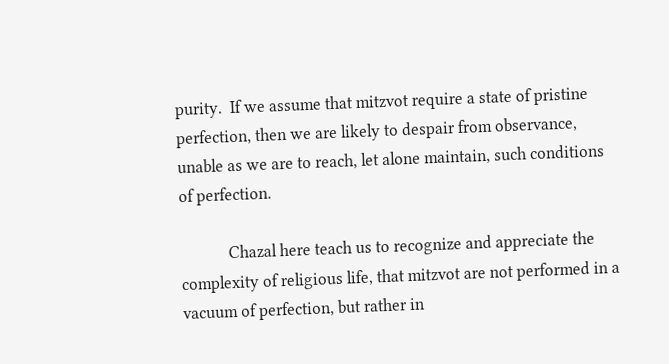purity.  If we assume that mitzvot require a state of pristine perfection, then we are likely to despair from observance, unable as we are to reach, let alone maintain, such conditions of perfection.

            Chazal here teach us to recognize and appreciate the complexity of religious life, that mitzvot are not performed in a vacuum of perfection, but rather in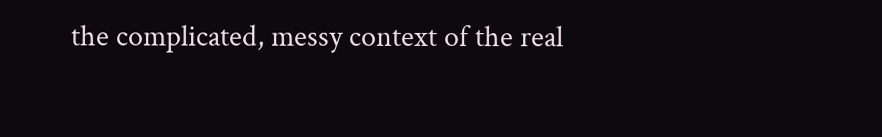the complicated, messy context of the real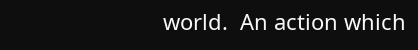world.  An action which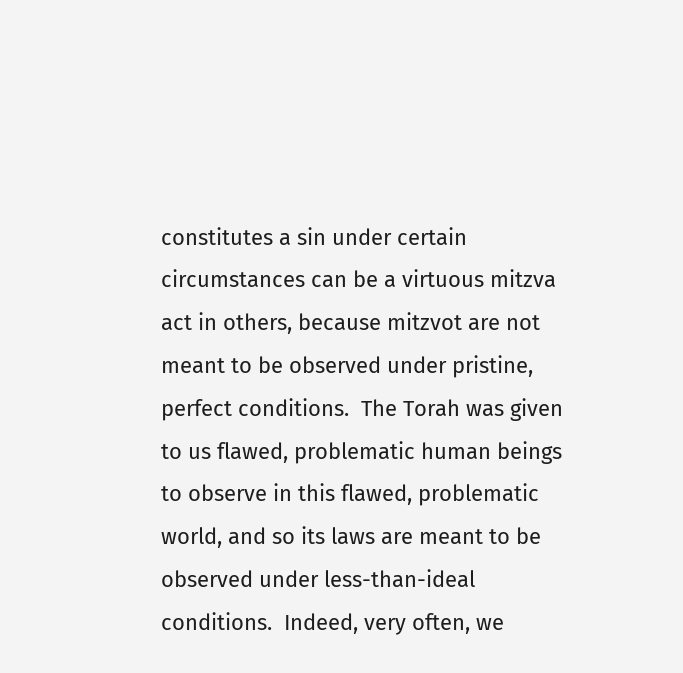constitutes a sin under certain circumstances can be a virtuous mitzva act in others, because mitzvot are not meant to be observed under pristine, perfect conditions.  The Torah was given to us flawed, problematic human beings to observe in this flawed, problematic world, and so its laws are meant to be observed under less-than-ideal conditions.  Indeed, very often, we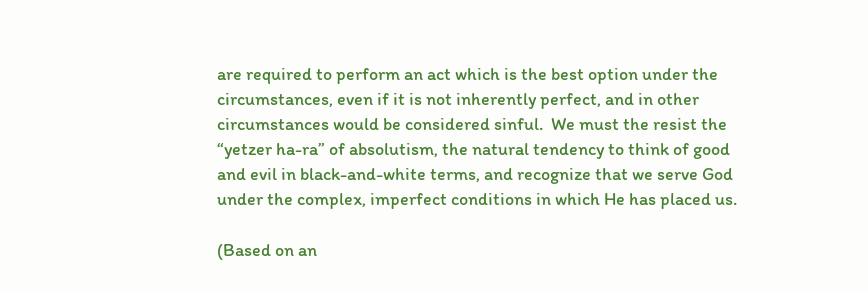are required to perform an act which is the best option under the circumstances, even if it is not inherently perfect, and in other circumstances would be considered sinful.  We must the resist the “yetzer ha-ra” of absolutism, the natural tendency to think of good and evil in black-and-white terms, and recognize that we serve God under the complex, imperfect conditions in which He has placed us.

(Based on an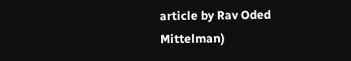article by Rav Oded Mittelman)